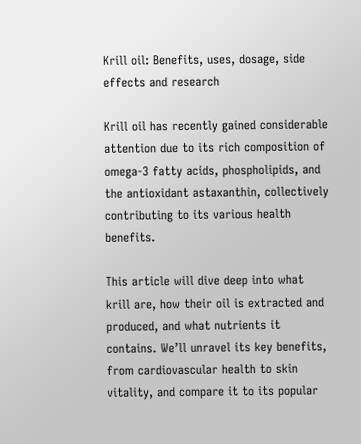Krill oil: Benefits, uses, dosage, side effects and research

Krill oil has recently gained considerable attention due to its rich composition of omega-3 fatty acids, phospholipids, and the antioxidant astaxanthin, collectively contributing to its various health benefits.

This article will dive deep into what krill are, how their oil is extracted and produced, and what nutrients it contains. We’ll unravel its key benefits, from cardiovascular health to skin vitality, and compare it to its popular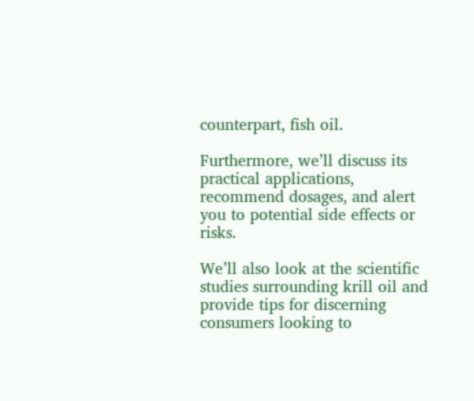counterpart, fish oil.

Furthermore, we’ll discuss its practical applications, recommend dosages, and alert you to potential side effects or risks.

We’ll also look at the scientific studies surrounding krill oil and provide tips for discerning consumers looking to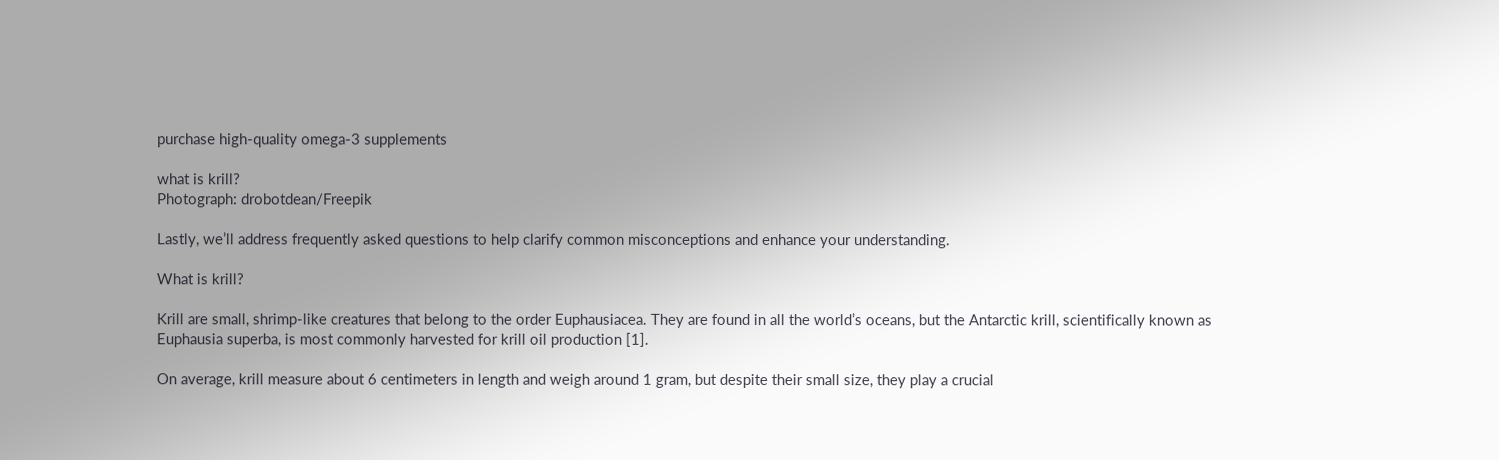purchase high-quality omega-3 supplements

what is krill?
Photograph: drobotdean/Freepik

Lastly, we’ll address frequently asked questions to help clarify common misconceptions and enhance your understanding.

What is krill?

Krill are small, shrimp-like creatures that belong to the order Euphausiacea. They are found in all the world’s oceans, but the Antarctic krill, scientifically known as Euphausia superba, is most commonly harvested for krill oil production [1].

On average, krill measure about 6 centimeters in length and weigh around 1 gram, but despite their small size, they play a crucial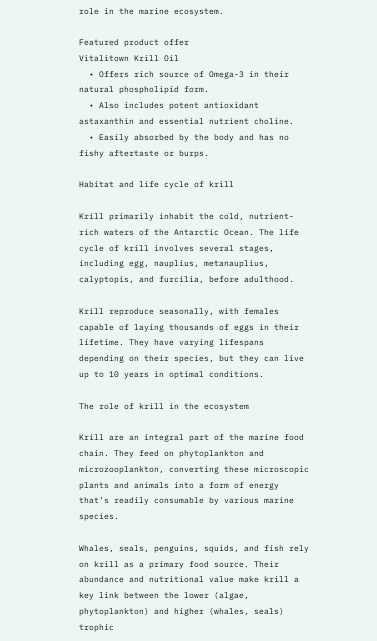role in the marine ecosystem.

Featured product offer
Vitalitown Krill Oil
  • Offers rich source of Omega-3 in their natural phospholipid form.
  • Also includes potent antioxidant astaxanthin and essential nutrient choline.
  • Easily absorbed by the body and has no fishy aftertaste or burps.

Habitat and life cycle of krill

Krill primarily inhabit the cold, nutrient-rich waters of the Antarctic Ocean. The life cycle of krill involves several stages, including egg, nauplius, metanauplius, calyptopis, and furcilia, before adulthood.

Krill reproduce seasonally, with females capable of laying thousands of eggs in their lifetime. They have varying lifespans depending on their species, but they can live up to 10 years in optimal conditions.

The role of krill in the ecosystem

Krill are an integral part of the marine food chain. They feed on phytoplankton and microzooplankton, converting these microscopic plants and animals into a form of energy that’s readily consumable by various marine species.

Whales, seals, penguins, squids, and fish rely on krill as a primary food source. Their abundance and nutritional value make krill a key link between the lower (algae, phytoplankton) and higher (whales, seals) trophic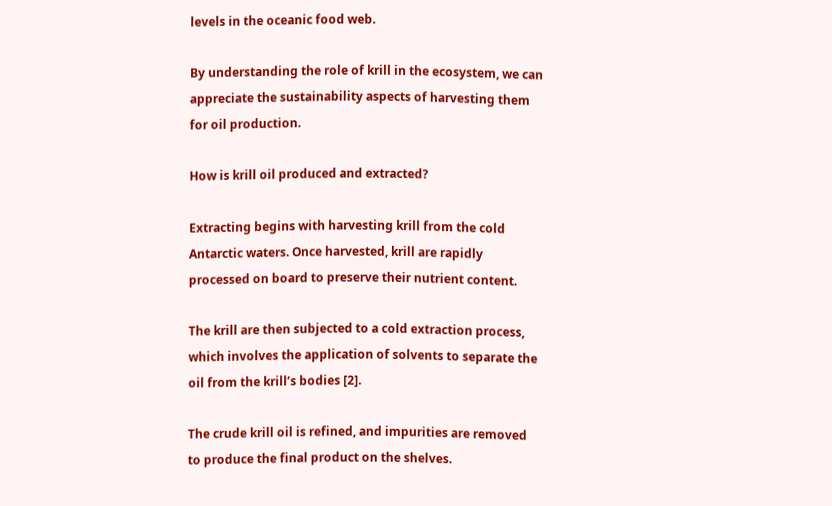levels in the oceanic food web.

By understanding the role of krill in the ecosystem, we can appreciate the sustainability aspects of harvesting them for oil production.

How is krill oil produced and extracted?

Extracting begins with harvesting krill from the cold Antarctic waters. Once harvested, krill are rapidly processed on board to preserve their nutrient content.

The krill are then subjected to a cold extraction process, which involves the application of solvents to separate the oil from the krill’s bodies [2].

The crude krill oil is refined, and impurities are removed to produce the final product on the shelves.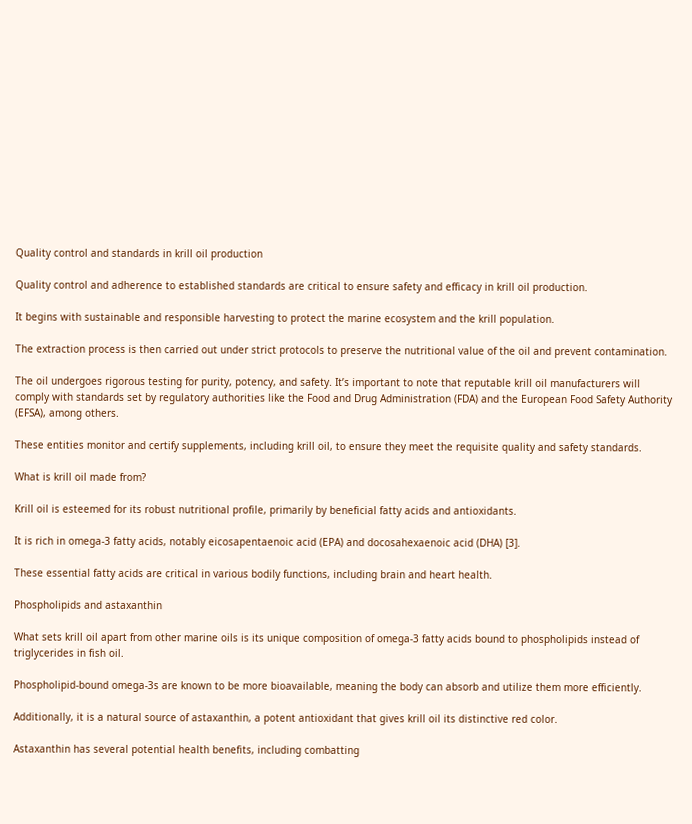Quality control and standards in krill oil production

Quality control and adherence to established standards are critical to ensure safety and efficacy in krill oil production.

It begins with sustainable and responsible harvesting to protect the marine ecosystem and the krill population.

The extraction process is then carried out under strict protocols to preserve the nutritional value of the oil and prevent contamination.

The oil undergoes rigorous testing for purity, potency, and safety. It’s important to note that reputable krill oil manufacturers will comply with standards set by regulatory authorities like the Food and Drug Administration (FDA) and the European Food Safety Authority (EFSA), among others.

These entities monitor and certify supplements, including krill oil, to ensure they meet the requisite quality and safety standards.

What is krill oil made from?

Krill oil is esteemed for its robust nutritional profile, primarily by beneficial fatty acids and antioxidants.

It is rich in omega-3 fatty acids, notably eicosapentaenoic acid (EPA) and docosahexaenoic acid (DHA) [3].

These essential fatty acids are critical in various bodily functions, including brain and heart health.

Phospholipids and astaxanthin

What sets krill oil apart from other marine oils is its unique composition of omega-3 fatty acids bound to phospholipids instead of triglycerides in fish oil.

Phospholipid-bound omega-3s are known to be more bioavailable, meaning the body can absorb and utilize them more efficiently.

Additionally, it is a natural source of astaxanthin, a potent antioxidant that gives krill oil its distinctive red color.

Astaxanthin has several potential health benefits, including combatting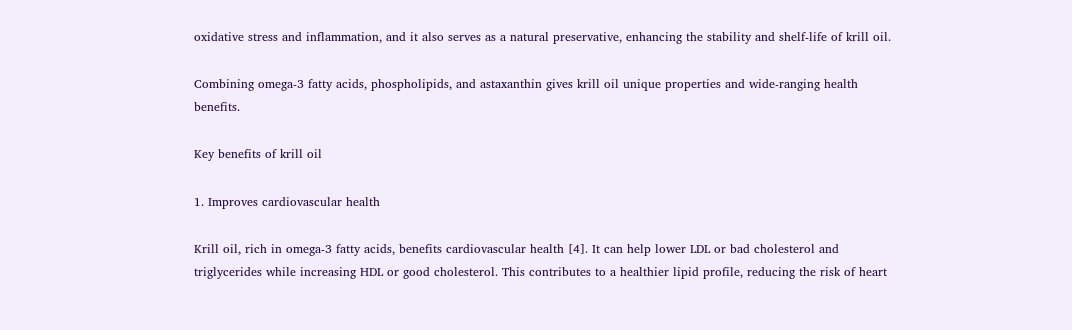oxidative stress and inflammation, and it also serves as a natural preservative, enhancing the stability and shelf-life of krill oil.

Combining omega-3 fatty acids, phospholipids, and astaxanthin gives krill oil unique properties and wide-ranging health benefits.

Key benefits of krill oil

1. Improves cardiovascular health

Krill oil, rich in omega-3 fatty acids, benefits cardiovascular health [4]. It can help lower LDL or bad cholesterol and triglycerides while increasing HDL or good cholesterol. This contributes to a healthier lipid profile, reducing the risk of heart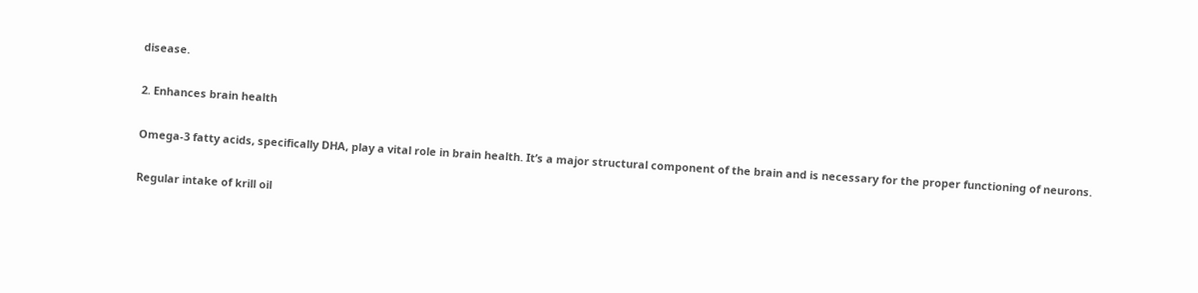disease.

2. Enhances brain health

Omega-3 fatty acids, specifically DHA, play a vital role in brain health. It’s a major structural component of the brain and is necessary for the proper functioning of neurons.

Regular intake of krill oil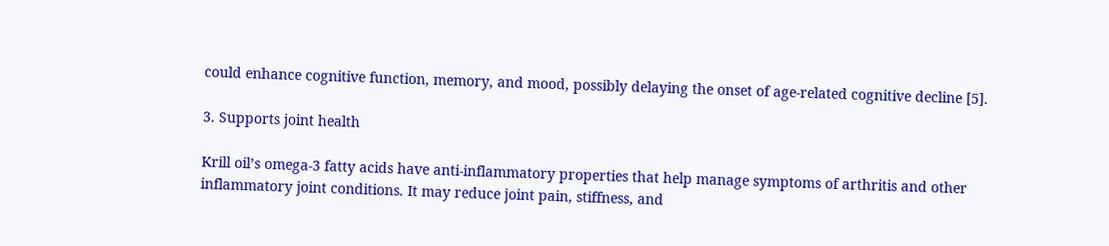could enhance cognitive function, memory, and mood, possibly delaying the onset of age-related cognitive decline [5].

3. Supports joint health

Krill oil’s omega-3 fatty acids have anti-inflammatory properties that help manage symptoms of arthritis and other inflammatory joint conditions. It may reduce joint pain, stiffness, and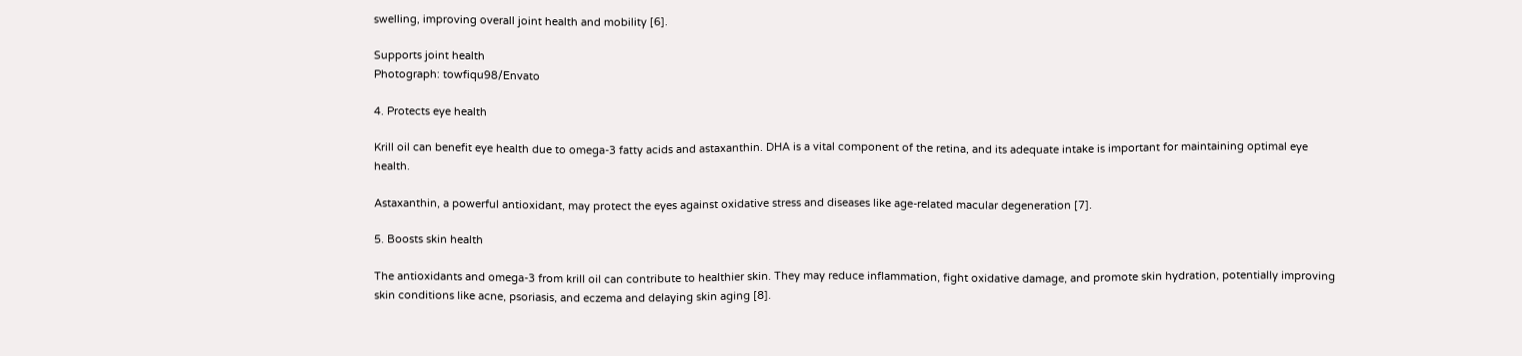swelling, improving overall joint health and mobility [6].

Supports joint health
Photograph: towfiqu98/Envato

4. Protects eye health

Krill oil can benefit eye health due to omega-3 fatty acids and astaxanthin. DHA is a vital component of the retina, and its adequate intake is important for maintaining optimal eye health.

Astaxanthin, a powerful antioxidant, may protect the eyes against oxidative stress and diseases like age-related macular degeneration [7].

5. Boosts skin health

The antioxidants and omega-3 from krill oil can contribute to healthier skin. They may reduce inflammation, fight oxidative damage, and promote skin hydration, potentially improving skin conditions like acne, psoriasis, and eczema and delaying skin aging [8].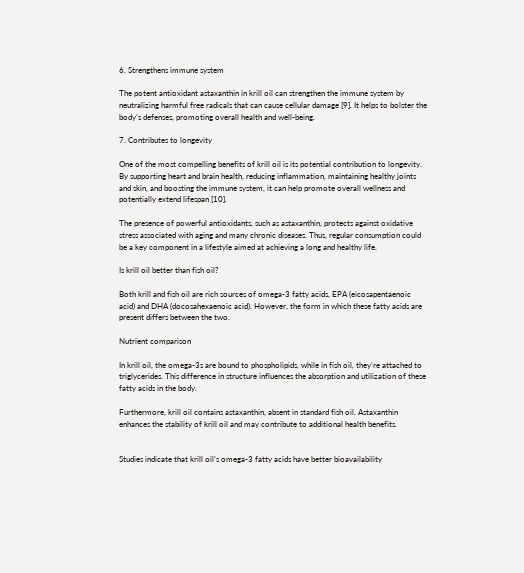6. Strengthens immune system

The potent antioxidant astaxanthin in krill oil can strengthen the immune system by neutralizing harmful free radicals that can cause cellular damage [9]. It helps to bolster the body’s defenses, promoting overall health and well-being.

7. Contributes to longevity

One of the most compelling benefits of krill oil is its potential contribution to longevity. By supporting heart and brain health, reducing inflammation, maintaining healthy joints and skin, and boosting the immune system, it can help promote overall wellness and potentially extend lifespan [10].

The presence of powerful antioxidants, such as astaxanthin, protects against oxidative stress associated with aging and many chronic diseases. Thus, regular consumption could be a key component in a lifestyle aimed at achieving a long and healthy life.

Is krill oil better than fish oil?

Both krill and fish oil are rich sources of omega-3 fatty acids, EPA (eicosapentaenoic acid) and DHA (docosahexaenoic acid). However, the form in which these fatty acids are present differs between the two.

Nutrient comparison

In krill oil, the omega-3s are bound to phospholipids, while in fish oil, they’re attached to triglycerides. This difference in structure influences the absorption and utilization of these fatty acids in the body.

Furthermore, krill oil contains astaxanthin, absent in standard fish oil. Astaxanthin enhances the stability of krill oil and may contribute to additional health benefits.


Studies indicate that krill oil’s omega-3 fatty acids have better bioavailability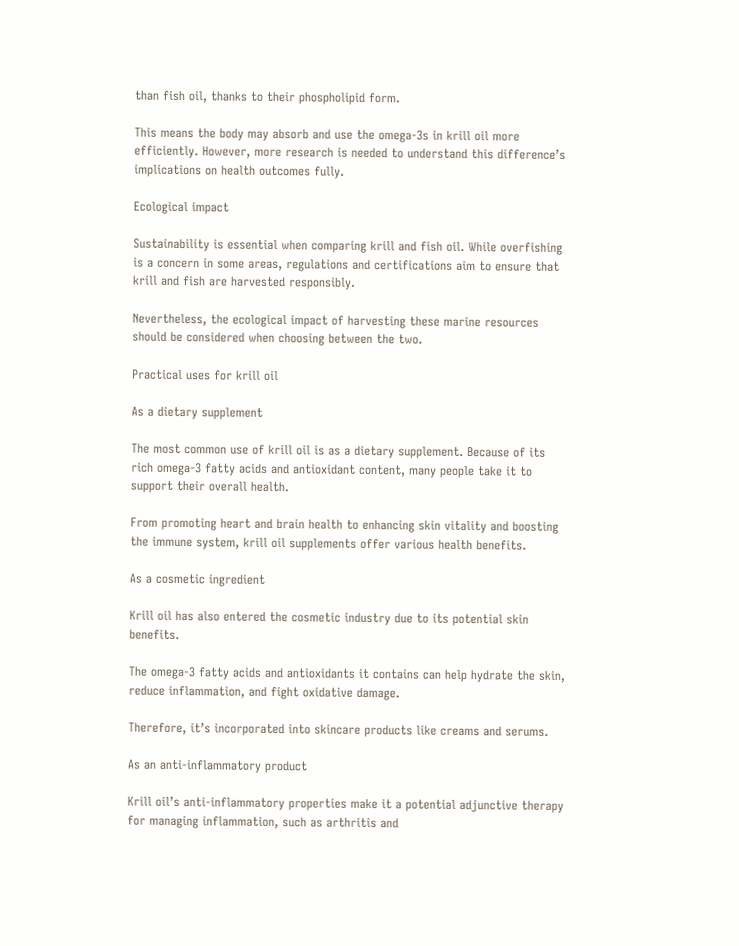than fish oil, thanks to their phospholipid form.

This means the body may absorb and use the omega-3s in krill oil more efficiently. However, more research is needed to understand this difference’s implications on health outcomes fully.

Ecological impact

Sustainability is essential when comparing krill and fish oil. While overfishing is a concern in some areas, regulations and certifications aim to ensure that krill and fish are harvested responsibly.

Nevertheless, the ecological impact of harvesting these marine resources should be considered when choosing between the two.

Practical uses for krill oil

As a dietary supplement

The most common use of krill oil is as a dietary supplement. Because of its rich omega-3 fatty acids and antioxidant content, many people take it to support their overall health.

From promoting heart and brain health to enhancing skin vitality and boosting the immune system, krill oil supplements offer various health benefits.

As a cosmetic ingredient

Krill oil has also entered the cosmetic industry due to its potential skin benefits.

The omega-3 fatty acids and antioxidants it contains can help hydrate the skin, reduce inflammation, and fight oxidative damage.

Therefore, it’s incorporated into skincare products like creams and serums.

As an anti-inflammatory product

Krill oil’s anti-inflammatory properties make it a potential adjunctive therapy for managing inflammation, such as arthritis and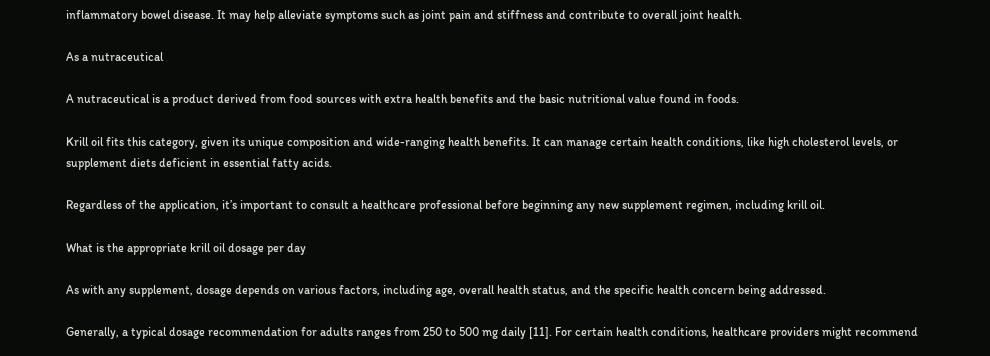inflammatory bowel disease. It may help alleviate symptoms such as joint pain and stiffness and contribute to overall joint health.

As a nutraceutical

A nutraceutical is a product derived from food sources with extra health benefits and the basic nutritional value found in foods.

Krill oil fits this category, given its unique composition and wide-ranging health benefits. It can manage certain health conditions, like high cholesterol levels, or supplement diets deficient in essential fatty acids.

Regardless of the application, it’s important to consult a healthcare professional before beginning any new supplement regimen, including krill oil.

What is the appropriate krill oil dosage per day

As with any supplement, dosage depends on various factors, including age, overall health status, and the specific health concern being addressed.

Generally, a typical dosage recommendation for adults ranges from 250 to 500 mg daily [11]. For certain health conditions, healthcare providers might recommend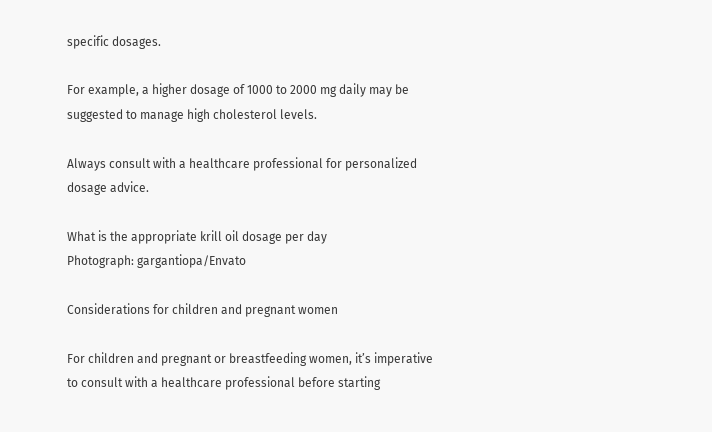specific dosages.

For example, a higher dosage of 1000 to 2000 mg daily may be suggested to manage high cholesterol levels.

Always consult with a healthcare professional for personalized dosage advice.

What is the appropriate krill oil dosage per day
Photograph: gargantiopa/Envato

Considerations for children and pregnant women

For children and pregnant or breastfeeding women, it’s imperative to consult with a healthcare professional before starting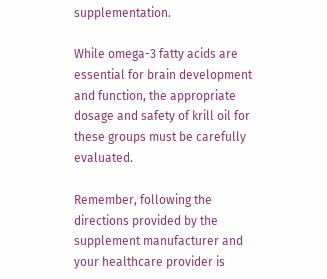supplementation.

While omega-3 fatty acids are essential for brain development and function, the appropriate dosage and safety of krill oil for these groups must be carefully evaluated.

Remember, following the directions provided by the supplement manufacturer and your healthcare provider is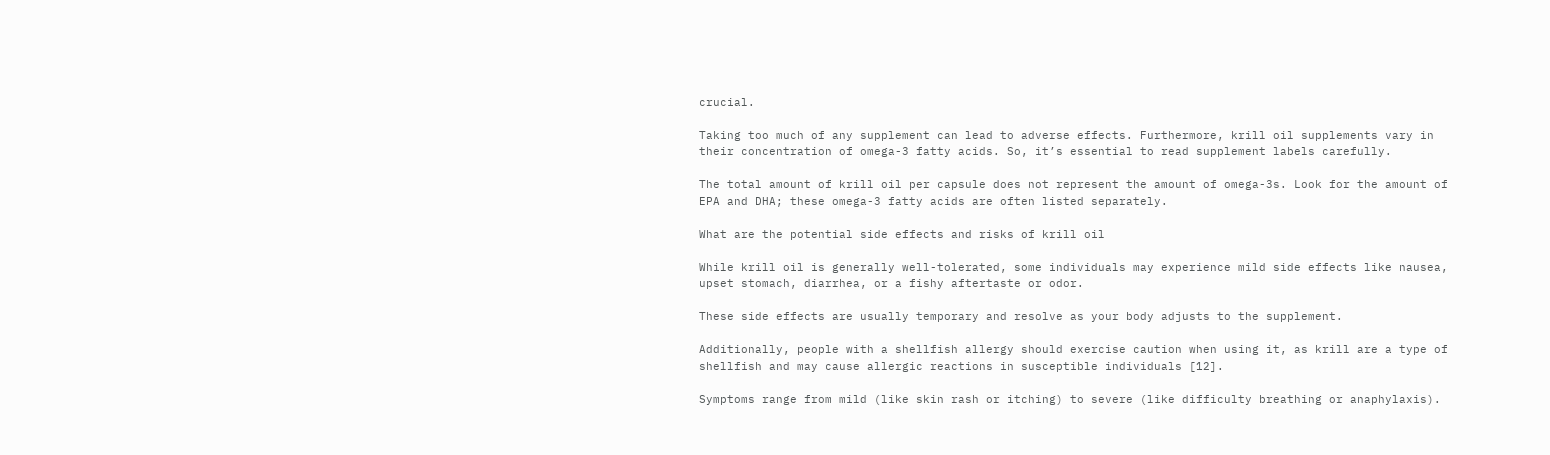crucial.

Taking too much of any supplement can lead to adverse effects. Furthermore, krill oil supplements vary in their concentration of omega-3 fatty acids. So, it’s essential to read supplement labels carefully.

The total amount of krill oil per capsule does not represent the amount of omega-3s. Look for the amount of EPA and DHA; these omega-3 fatty acids are often listed separately.

What are the potential side effects and risks of krill oil

While krill oil is generally well-tolerated, some individuals may experience mild side effects like nausea, upset stomach, diarrhea, or a fishy aftertaste or odor.

These side effects are usually temporary and resolve as your body adjusts to the supplement.

Additionally, people with a shellfish allergy should exercise caution when using it, as krill are a type of shellfish and may cause allergic reactions in susceptible individuals [12].

Symptoms range from mild (like skin rash or itching) to severe (like difficulty breathing or anaphylaxis).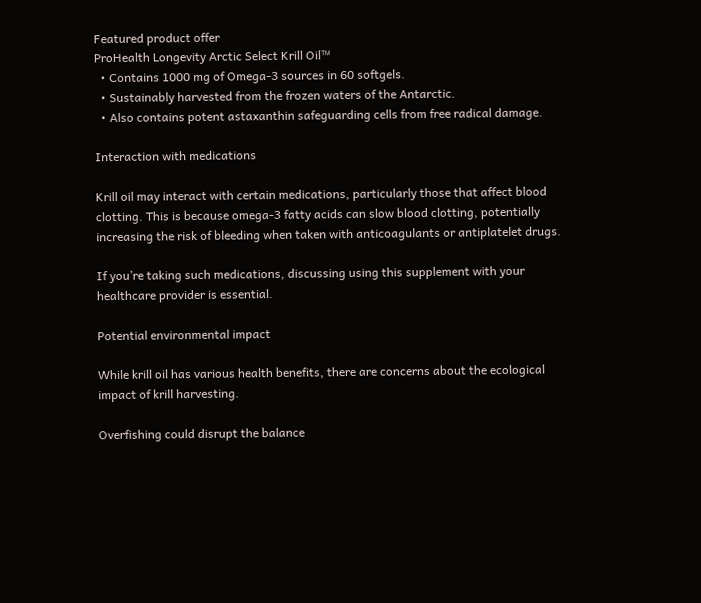Featured product offer
ProHealth Longevity Arctic Select Krill Oil™
  • Contains 1000 mg of Omega-3 sources in 60 softgels.
  • Sustainably harvested from the frozen waters of the Antarctic.
  • Also contains potent astaxanthin safeguarding cells from free radical damage.

Interaction with medications

Krill oil may interact with certain medications, particularly those that affect blood clotting. This is because omega-3 fatty acids can slow blood clotting, potentially increasing the risk of bleeding when taken with anticoagulants or antiplatelet drugs.

If you’re taking such medications, discussing using this supplement with your healthcare provider is essential.

Potential environmental impact

While krill oil has various health benefits, there are concerns about the ecological impact of krill harvesting.

Overfishing could disrupt the balance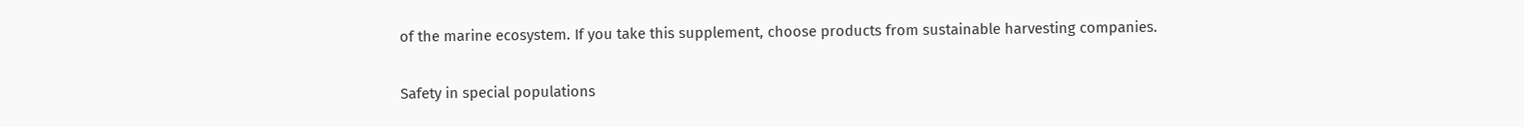of the marine ecosystem. If you take this supplement, choose products from sustainable harvesting companies.

Safety in special populations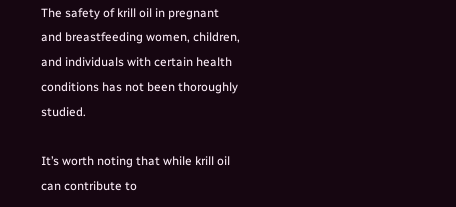The safety of krill oil in pregnant and breastfeeding women, children, and individuals with certain health conditions has not been thoroughly studied.

It’s worth noting that while krill oil can contribute to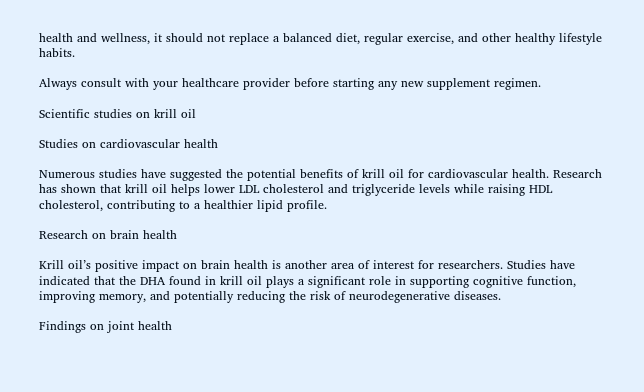health and wellness, it should not replace a balanced diet, regular exercise, and other healthy lifestyle habits.

Always consult with your healthcare provider before starting any new supplement regimen.

Scientific studies on krill oil

Studies on cardiovascular health

Numerous studies have suggested the potential benefits of krill oil for cardiovascular health. Research has shown that krill oil helps lower LDL cholesterol and triglyceride levels while raising HDL cholesterol, contributing to a healthier lipid profile.

Research on brain health

Krill oil’s positive impact on brain health is another area of interest for researchers. Studies have indicated that the DHA found in krill oil plays a significant role in supporting cognitive function, improving memory, and potentially reducing the risk of neurodegenerative diseases.

Findings on joint health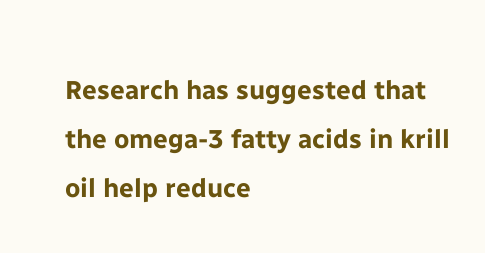Research has suggested that the omega-3 fatty acids in krill oil help reduce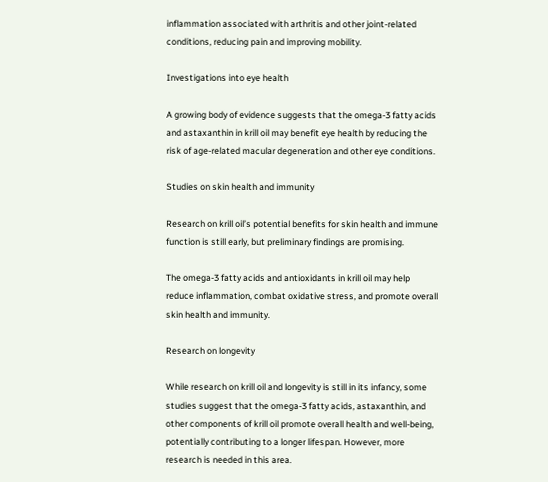inflammation associated with arthritis and other joint-related conditions, reducing pain and improving mobility.

Investigations into eye health

A growing body of evidence suggests that the omega-3 fatty acids and astaxanthin in krill oil may benefit eye health by reducing the risk of age-related macular degeneration and other eye conditions.

Studies on skin health and immunity

Research on krill oil’s potential benefits for skin health and immune function is still early, but preliminary findings are promising.

The omega-3 fatty acids and antioxidants in krill oil may help reduce inflammation, combat oxidative stress, and promote overall skin health and immunity.

Research on longevity

While research on krill oil and longevity is still in its infancy, some studies suggest that the omega-3 fatty acids, astaxanthin, and other components of krill oil promote overall health and well-being, potentially contributing to a longer lifespan. However, more research is needed in this area.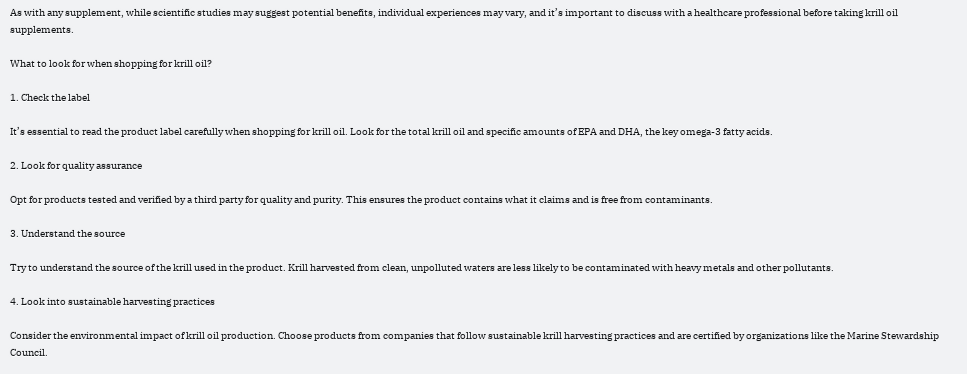As with any supplement, while scientific studies may suggest potential benefits, individual experiences may vary, and it’s important to discuss with a healthcare professional before taking krill oil supplements.

What to look for when shopping for krill oil?

1. Check the label

It’s essential to read the product label carefully when shopping for krill oil. Look for the total krill oil and specific amounts of EPA and DHA, the key omega-3 fatty acids.

2. Look for quality assurance

Opt for products tested and verified by a third party for quality and purity. This ensures the product contains what it claims and is free from contaminants.

3. Understand the source

Try to understand the source of the krill used in the product. Krill harvested from clean, unpolluted waters are less likely to be contaminated with heavy metals and other pollutants.

4. Look into sustainable harvesting practices

Consider the environmental impact of krill oil production. Choose products from companies that follow sustainable krill harvesting practices and are certified by organizations like the Marine Stewardship Council.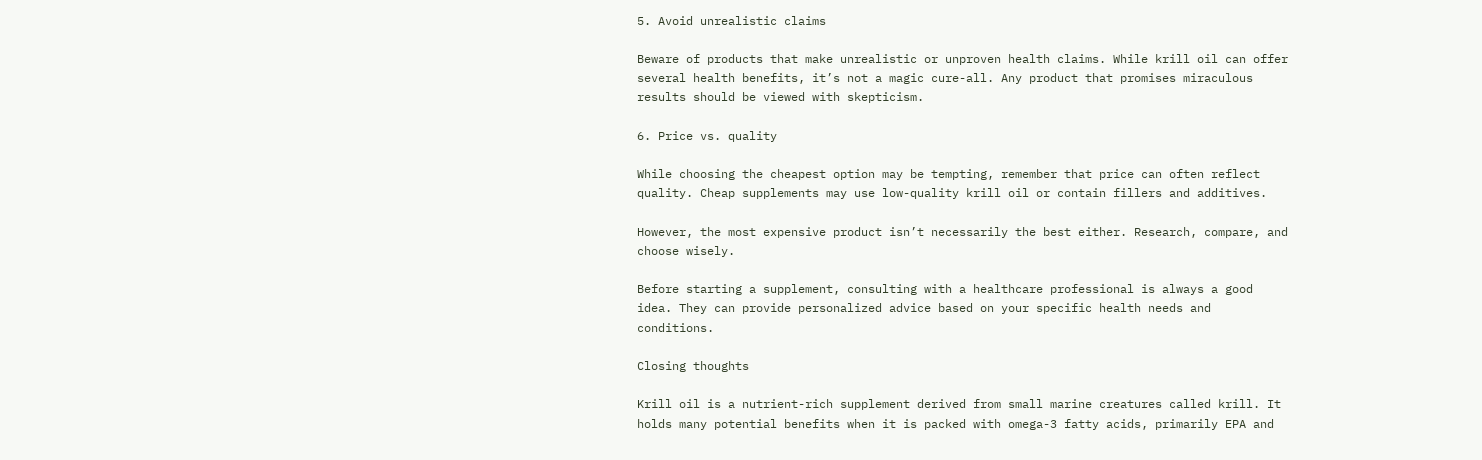5. Avoid unrealistic claims

Beware of products that make unrealistic or unproven health claims. While krill oil can offer several health benefits, it’s not a magic cure-all. Any product that promises miraculous results should be viewed with skepticism.

6. Price vs. quality

While choosing the cheapest option may be tempting, remember that price can often reflect quality. Cheap supplements may use low-quality krill oil or contain fillers and additives.

However, the most expensive product isn’t necessarily the best either. Research, compare, and choose wisely.

Before starting a supplement, consulting with a healthcare professional is always a good idea. They can provide personalized advice based on your specific health needs and conditions.

Closing thoughts

Krill oil is a nutrient-rich supplement derived from small marine creatures called krill. It holds many potential benefits when it is packed with omega-3 fatty acids, primarily EPA and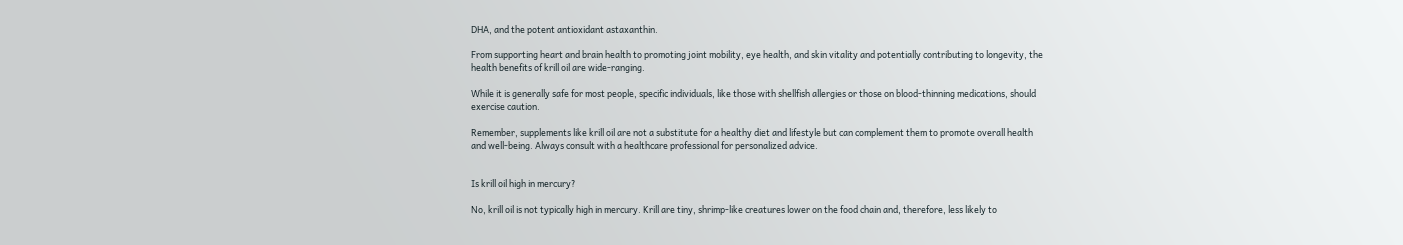DHA, and the potent antioxidant astaxanthin.

From supporting heart and brain health to promoting joint mobility, eye health, and skin vitality and potentially contributing to longevity, the health benefits of krill oil are wide-ranging.

While it is generally safe for most people, specific individuals, like those with shellfish allergies or those on blood-thinning medications, should exercise caution.

Remember, supplements like krill oil are not a substitute for a healthy diet and lifestyle but can complement them to promote overall health and well-being. Always consult with a healthcare professional for personalized advice.


Is krill oil high in mercury?

No, krill oil is not typically high in mercury. Krill are tiny, shrimp-like creatures lower on the food chain and, therefore, less likely to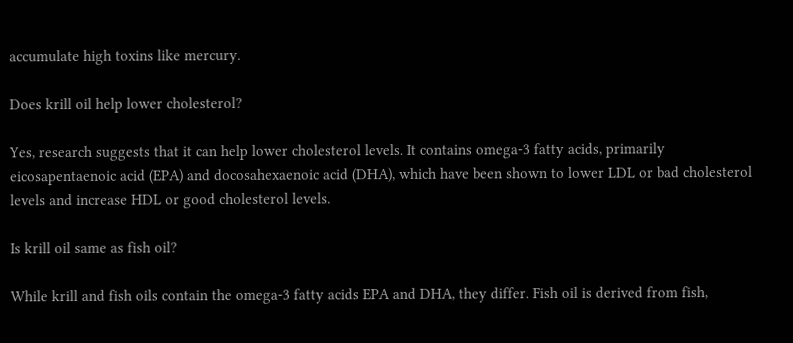accumulate high toxins like mercury.

Does krill oil help lower cholesterol?

Yes, research suggests that it can help lower cholesterol levels. It contains omega-3 fatty acids, primarily eicosapentaenoic acid (EPA) and docosahexaenoic acid (DHA), which have been shown to lower LDL or bad cholesterol levels and increase HDL or good cholesterol levels.

Is krill oil same as fish oil?

While krill and fish oils contain the omega-3 fatty acids EPA and DHA, they differ. Fish oil is derived from fish,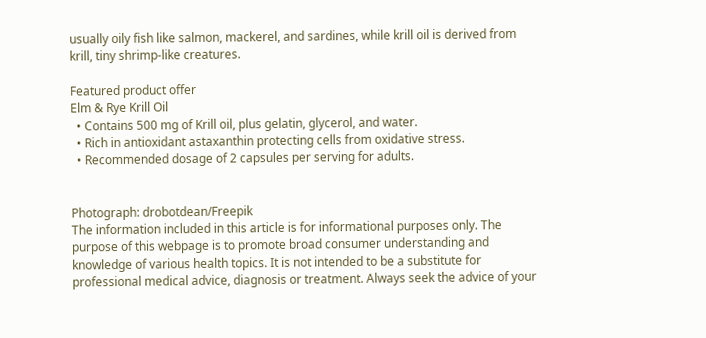usually oily fish like salmon, mackerel, and sardines, while krill oil is derived from krill, tiny shrimp-like creatures.

Featured product offer
Elm & Rye Krill Oil
  • Contains 500 mg of Krill oil, plus gelatin, glycerol, and water.
  • Rich in antioxidant astaxanthin protecting cells from oxidative stress.
  • Recommended dosage of 2 capsules per serving for adults.


Photograph: drobotdean/Freepik
The information included in this article is for informational purposes only. The purpose of this webpage is to promote broad consumer understanding and knowledge of various health topics. It is not intended to be a substitute for professional medical advice, diagnosis or treatment. Always seek the advice of your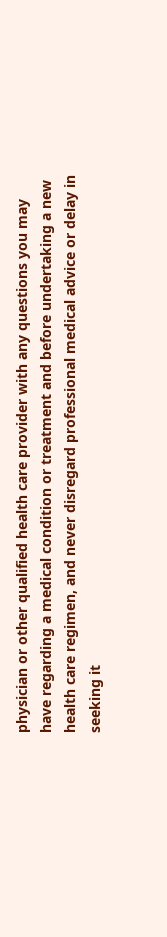physician or other qualified health care provider with any questions you may have regarding a medical condition or treatment and before undertaking a new health care regimen, and never disregard professional medical advice or delay in seeking it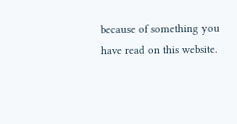because of something you have read on this website.